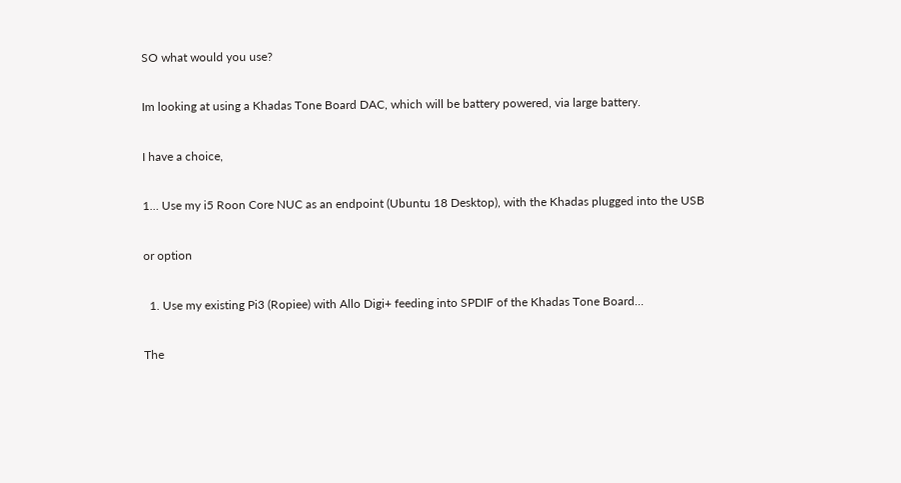SO what would you use?

Im looking at using a Khadas Tone Board DAC, which will be battery powered, via large battery.

I have a choice,

1… Use my i5 Roon Core NUC as an endpoint (Ubuntu 18 Desktop), with the Khadas plugged into the USB

or option

  1. Use my existing Pi3 (Ropiee) with Allo Digi+ feeding into SPDIF of the Khadas Tone Board…

The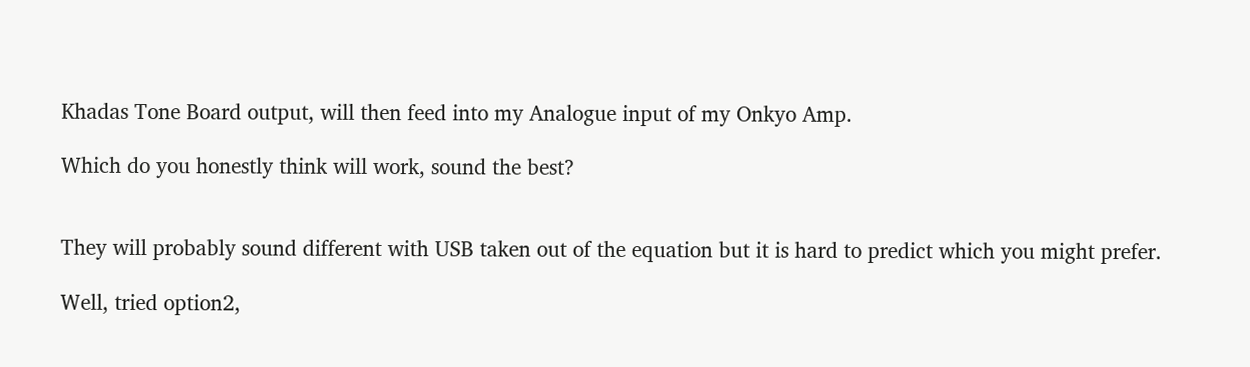Khadas Tone Board output, will then feed into my Analogue input of my Onkyo Amp.

Which do you honestly think will work, sound the best?


They will probably sound different with USB taken out of the equation but it is hard to predict which you might prefer.

Well, tried option2,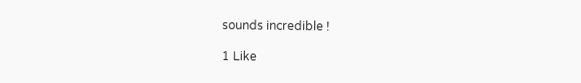sounds incredible !

1 Like